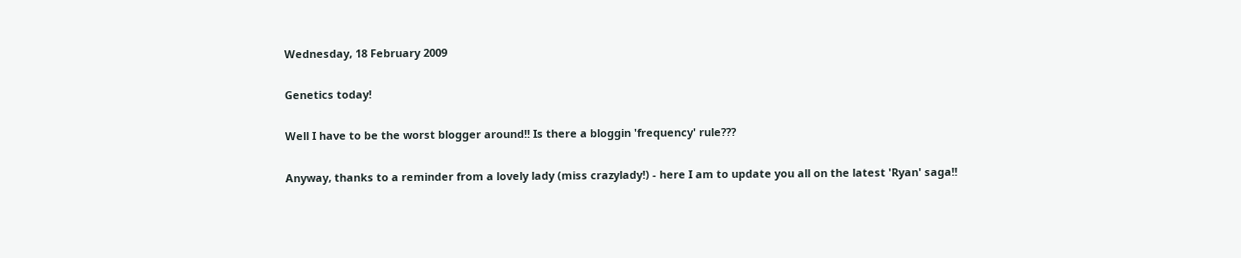Wednesday, 18 February 2009

Genetics today!

Well I have to be the worst blogger around!! Is there a bloggin 'frequency' rule???

Anyway, thanks to a reminder from a lovely lady (miss crazylady!) - here I am to update you all on the latest 'Ryan' saga!!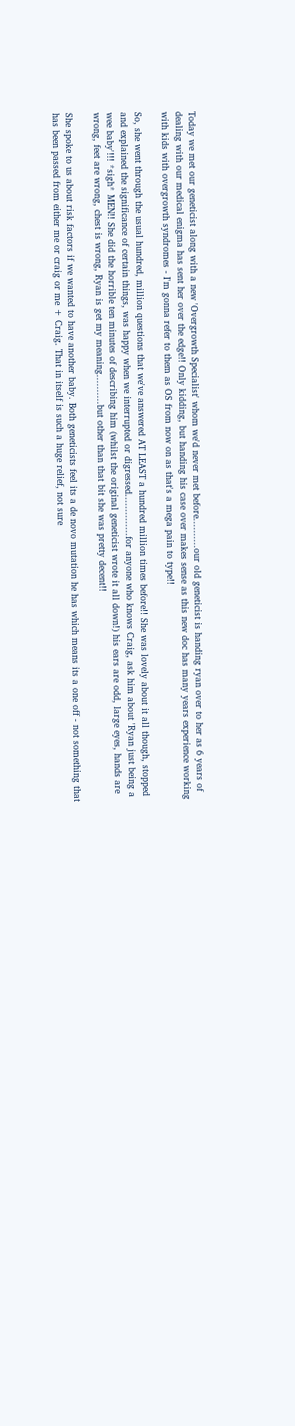Today we met our geneticist along with a new 'Overgrowth Specialist' whom we'd never met before..........our old geneticist is handing ryan over to her as 6 years of dealing with our medical enigma has sent her over the edge!! Only kidding, but handing his case over makes sense as this new doc has many years experience working with kids with overgrowth syndromes - I'm gonna refer to them as OS from now on as that's a mega pain to type!!

So, she went through the usual hundred, million questions that we've answered AT LEAST a hundred million times before!! She was lovely about it all though, stopped and explained the significance of certain things, was happy when we interrupted or digressed..............for anyone who knows Craig, ask him about 'Ryan just being a wee baby'!!! *sigh* MEN!! She did the horrible ten minutes of describing him (whilst the original geneticist wrote it all down!) his ears are odd, large eyes, hands are wrong, feet are wrong, chest is wrong, Ryan is get my meaning..........but other than that bit she was pretty decent!!

She spoke to us about risk factors if we wanted to have another baby. Both geneticists feel its a de novo mutation he has which means its a one off - not something that has been passed from either me or craig or me + Craig. That in itself is such a huge relief, not sure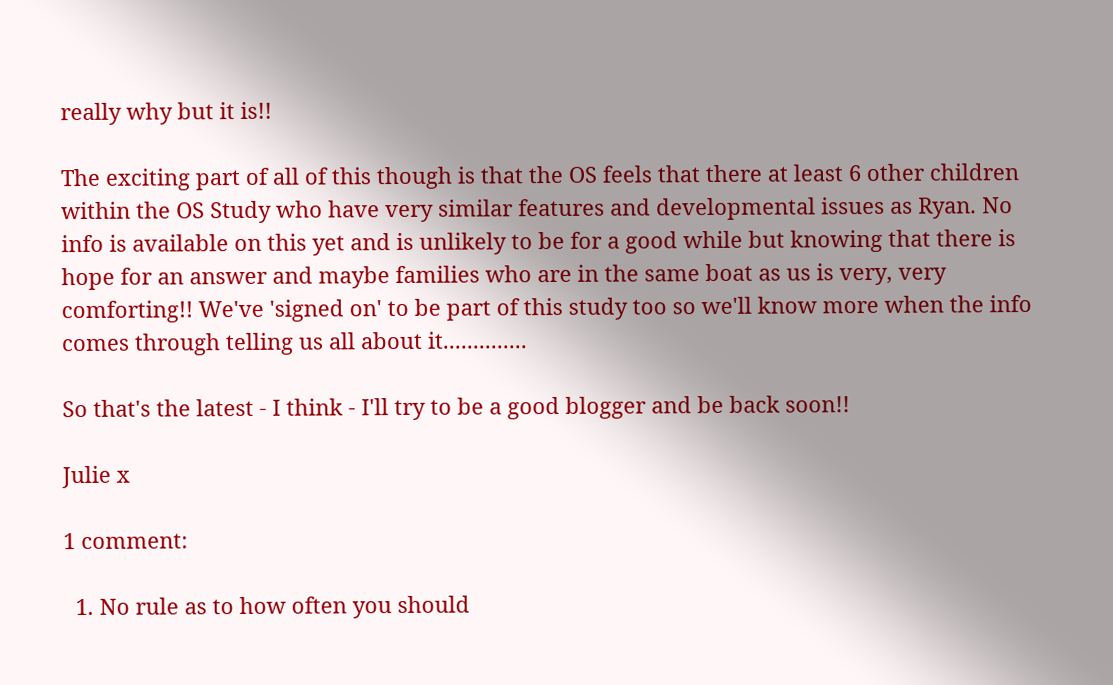really why but it is!!

The exciting part of all of this though is that the OS feels that there at least 6 other children within the OS Study who have very similar features and developmental issues as Ryan. No info is available on this yet and is unlikely to be for a good while but knowing that there is hope for an answer and maybe families who are in the same boat as us is very, very comforting!! We've 'signed on' to be part of this study too so we'll know more when the info comes through telling us all about it..............

So that's the latest - I think - I'll try to be a good blogger and be back soon!!

Julie x

1 comment:

  1. No rule as to how often you should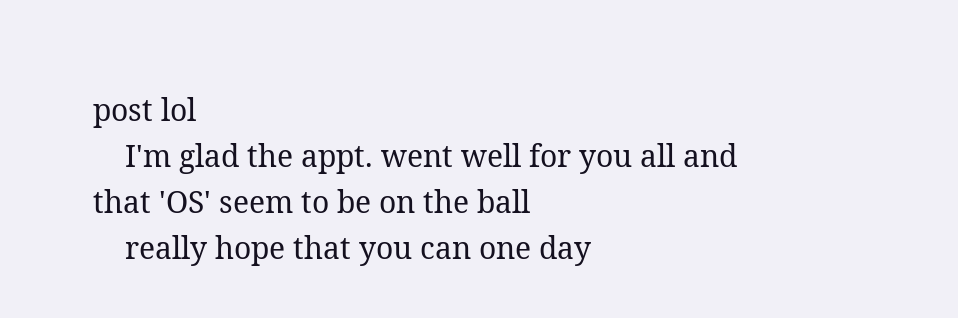post lol
    I'm glad the appt. went well for you all and that 'OS' seem to be on the ball
    really hope that you can one day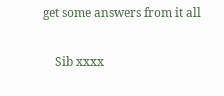get some answers from it all

    Sib xxxx